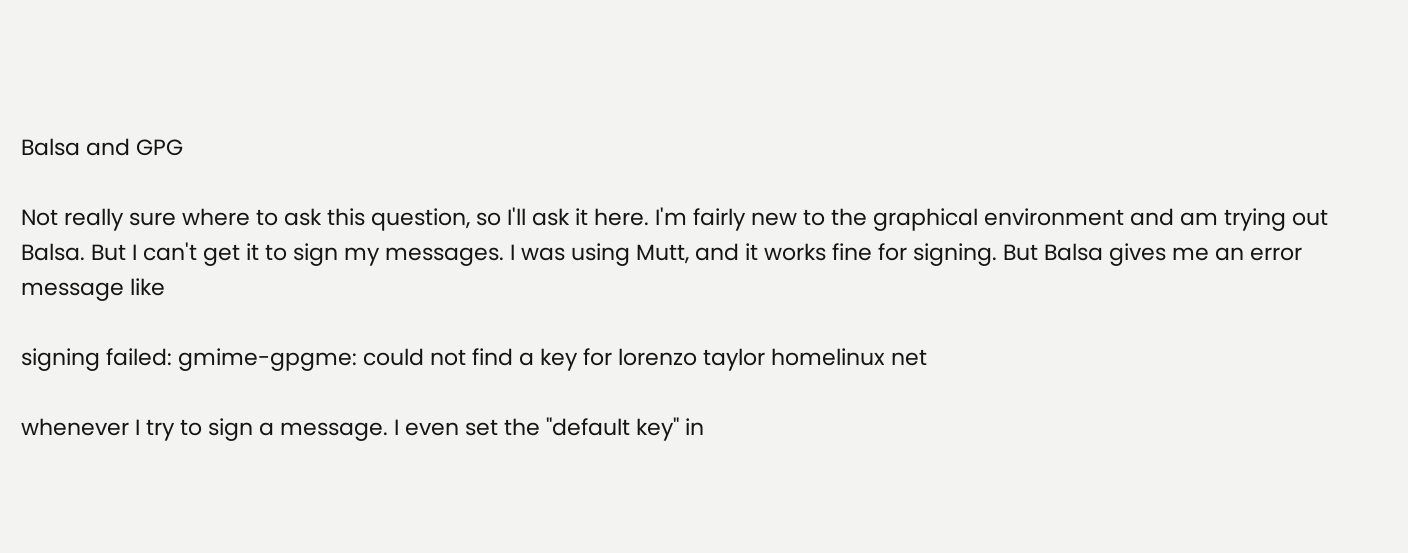Balsa and GPG

Not really sure where to ask this question, so I'll ask it here. I'm fairly new to the graphical environment and am trying out Balsa. But I can't get it to sign my messages. I was using Mutt, and it works fine for signing. But Balsa gives me an error message like

signing failed: gmime-gpgme: could not find a key for lorenzo taylor homelinux net

whenever I try to sign a message. I even set the "default key" in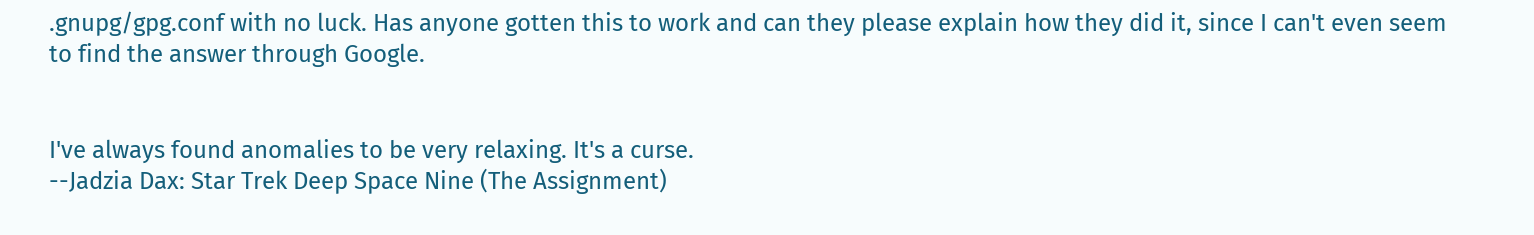.gnupg/gpg.conf with no luck. Has anyone gotten this to work and can they please explain how they did it, since I can't even seem to find the answer through Google.


I've always found anomalies to be very relaxing. It's a curse.
--Jadzia Dax: Star Trek Deep Space Nine (The Assignment)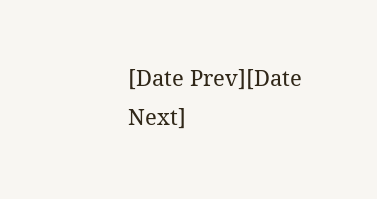[Date Prev][Date Next]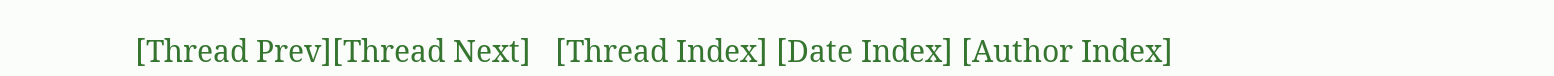[Thread Prev][Thread Next]   [Thread Index] [Date Index] [Author Index]